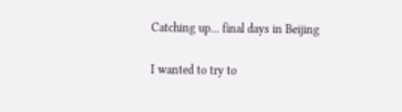Catching up… final days in Beijing

I wanted to try to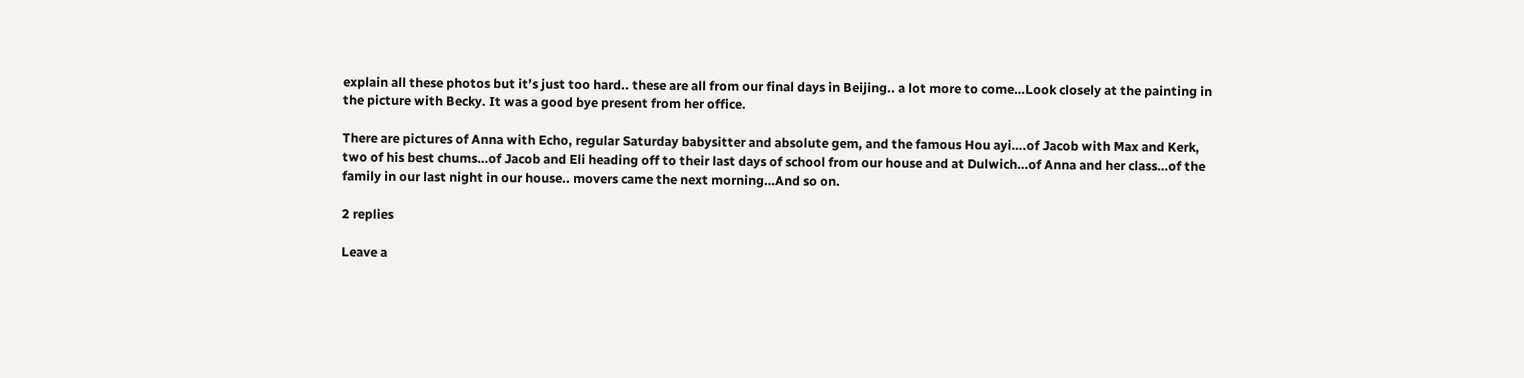explain all these photos but it’s just too hard.. these are all from our final days in Beijing.. a lot more to come…Look closely at the painting in the picture with Becky. It was a good bye present from her office.

There are pictures of Anna with Echo, regular Saturday babysitter and absolute gem, and the famous Hou ayi….of Jacob with Max and Kerk, two of his best chums…of Jacob and Eli heading off to their last days of school from our house and at Dulwich…of Anna and her class…of the family in our last night in our house.. movers came the next morning…And so on.

2 replies

Leave a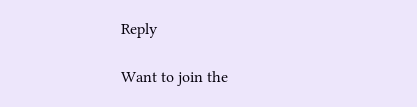Reply

Want to join the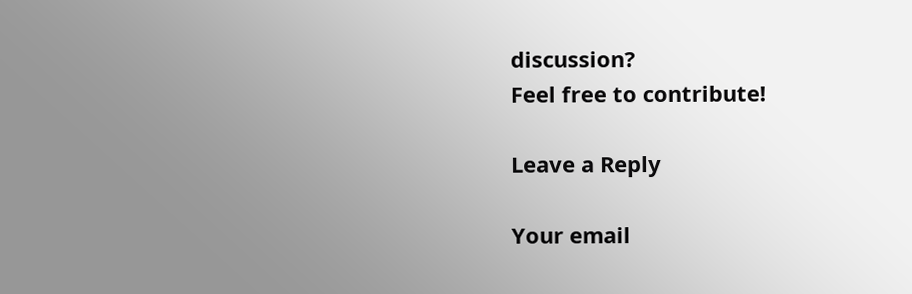discussion?
Feel free to contribute!

Leave a Reply

Your email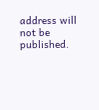address will not be published.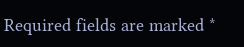Required fields are marked *